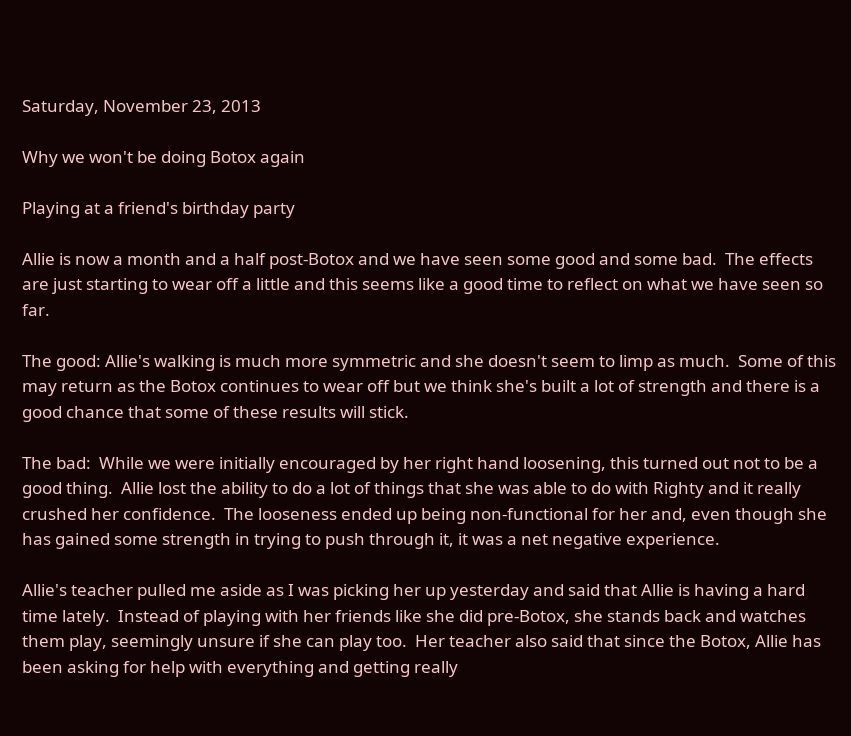Saturday, November 23, 2013

Why we won't be doing Botox again

Playing at a friend's birthday party

Allie is now a month and a half post-Botox and we have seen some good and some bad.  The effects are just starting to wear off a little and this seems like a good time to reflect on what we have seen so far.

The good: Allie's walking is much more symmetric and she doesn't seem to limp as much.  Some of this may return as the Botox continues to wear off but we think she's built a lot of strength and there is a good chance that some of these results will stick.

The bad:  While we were initially encouraged by her right hand loosening, this turned out not to be a good thing.  Allie lost the ability to do a lot of things that she was able to do with Righty and it really crushed her confidence.  The looseness ended up being non-functional for her and, even though she has gained some strength in trying to push through it, it was a net negative experience.

Allie's teacher pulled me aside as I was picking her up yesterday and said that Allie is having a hard time lately.  Instead of playing with her friends like she did pre-Botox, she stands back and watches them play, seemingly unsure if she can play too.  Her teacher also said that since the Botox, Allie has been asking for help with everything and getting really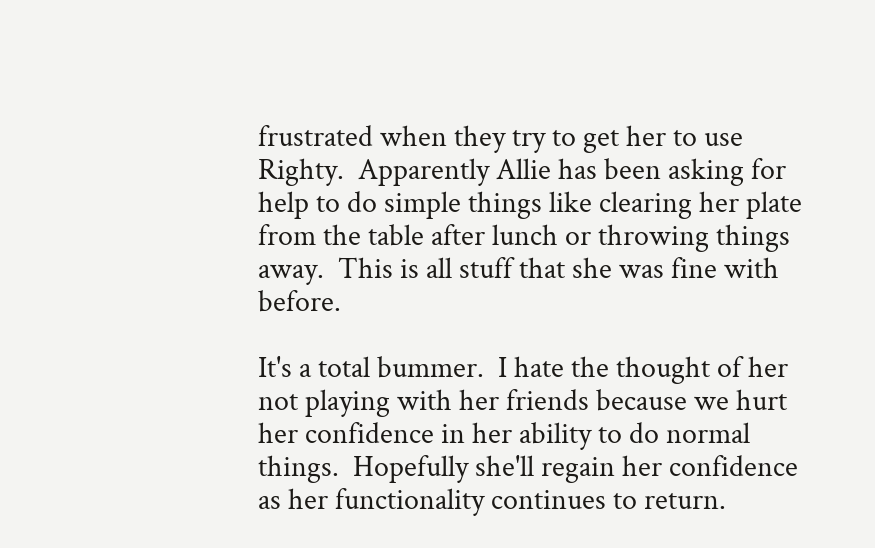frustrated when they try to get her to use Righty.  Apparently Allie has been asking for help to do simple things like clearing her plate from the table after lunch or throwing things away.  This is all stuff that she was fine with before.

It's a total bummer.  I hate the thought of her not playing with her friends because we hurt her confidence in her ability to do normal things.  Hopefully she'll regain her confidence as her functionality continues to return.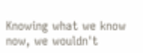Knowing what we know now, we wouldn't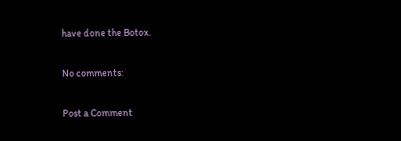have done the Botox.

No comments:

Post a Comment